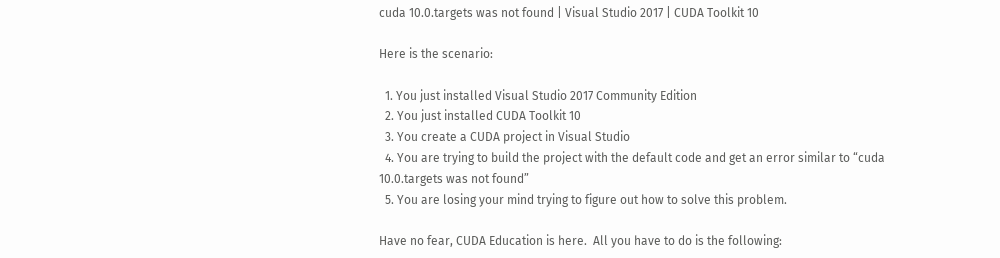cuda 10.0.targets was not found | Visual Studio 2017 | CUDA Toolkit 10

Here is the scenario:

  1. You just installed Visual Studio 2017 Community Edition
  2. You just installed CUDA Toolkit 10
  3. You create a CUDA project in Visual Studio
  4. You are trying to build the project with the default code and get an error similar to “cuda 10.0.targets was not found”
  5. You are losing your mind trying to figure out how to solve this problem.

Have no fear, CUDA Education is here.  All you have to do is the following: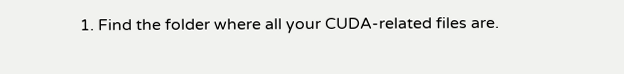1. Find the folder where all your CUDA-related files are.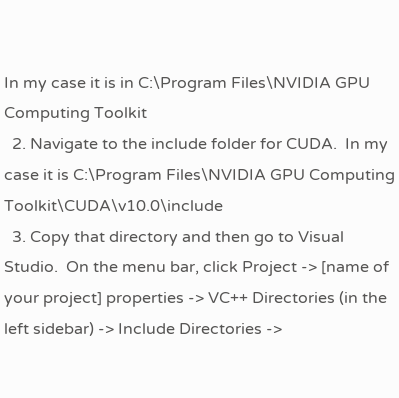In my case it is in C:\Program Files\NVIDIA GPU Computing Toolkit
  2. Navigate to the include folder for CUDA.  In my case it is C:\Program Files\NVIDIA GPU Computing Toolkit\CUDA\v10.0\include
  3. Copy that directory and then go to Visual Studio.  On the menu bar, click Project -> [name of your project] properties -> VC++ Directories (in the left sidebar) -> Include Directories ->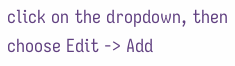click on the dropdown, then choose Edit -> Add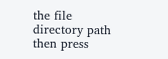the file directory path then press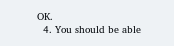OK.
  4. You should be able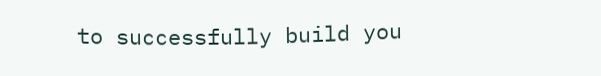to successfully build you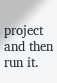project and then run it.